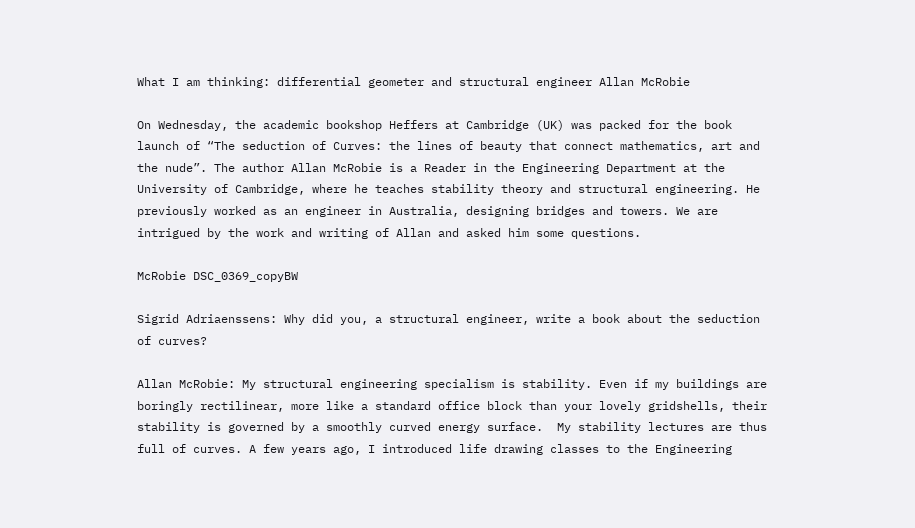What I am thinking: differential geometer and structural engineer Allan McRobie

On Wednesday, the academic bookshop Heffers at Cambridge (UK) was packed for the book launch of “The seduction of Curves: the lines of beauty that connect mathematics, art and the nude”. The author Allan McRobie is a Reader in the Engineering Department at the University of Cambridge, where he teaches stability theory and structural engineering. He previously worked as an engineer in Australia, designing bridges and towers. We are intrigued by the work and writing of Allan and asked him some questions.

McRobie DSC_0369_copyBW

Sigrid Adriaenssens: Why did you, a structural engineer, write a book about the seduction of curves?

Allan McRobie: My structural engineering specialism is stability. Even if my buildings are boringly rectilinear, more like a standard office block than your lovely gridshells, their stability is governed by a smoothly curved energy surface.  My stability lectures are thus full of curves. A few years ago, I introduced life drawing classes to the Engineering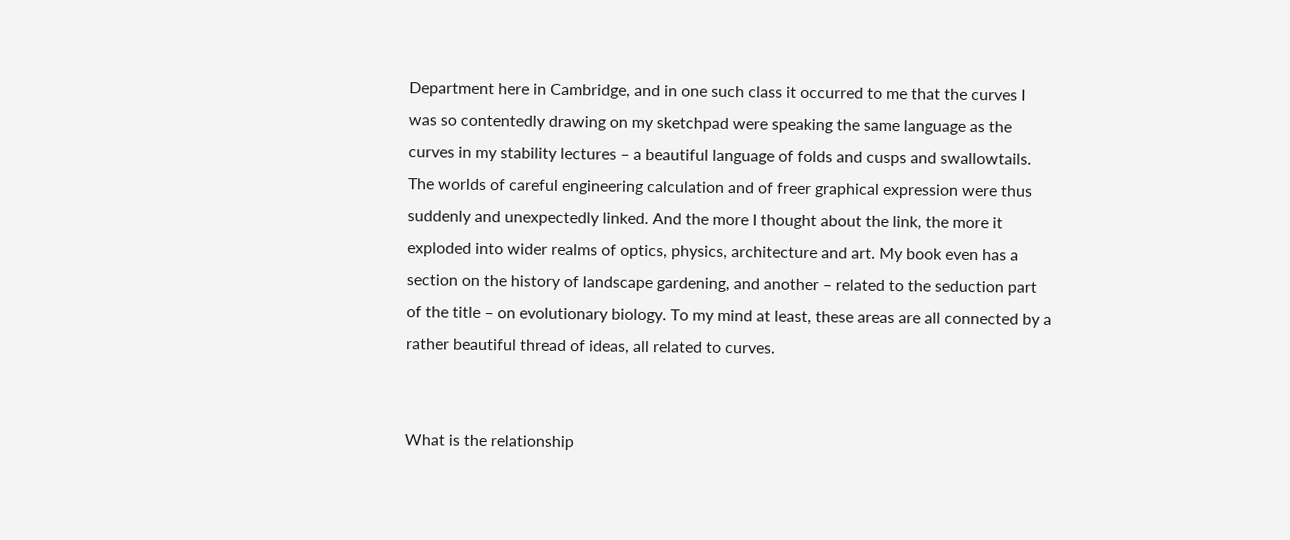Department here in Cambridge, and in one such class it occurred to me that the curves I was so contentedly drawing on my sketchpad were speaking the same language as the curves in my stability lectures – a beautiful language of folds and cusps and swallowtails. The worlds of careful engineering calculation and of freer graphical expression were thus suddenly and unexpectedly linked. And the more I thought about the link, the more it exploded into wider realms of optics, physics, architecture and art. My book even has a section on the history of landscape gardening, and another – related to the seduction part of the title – on evolutionary biology. To my mind at least, these areas are all connected by a rather beautiful thread of ideas, all related to curves.


What is the relationship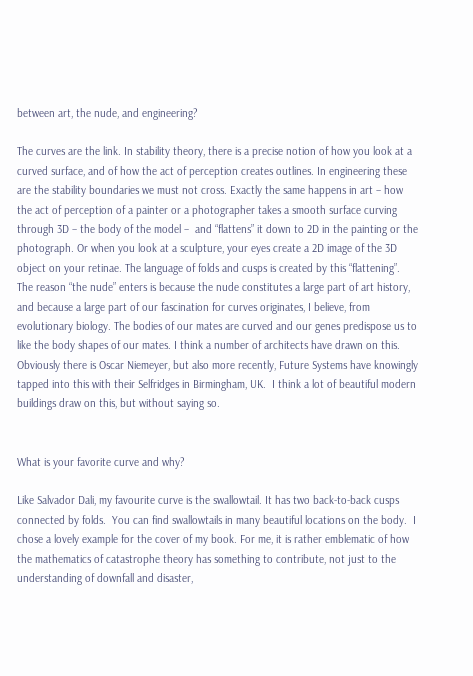between art, the nude, and engineering?

The curves are the link. In stability theory, there is a precise notion of how you look at a curved surface, and of how the act of perception creates outlines. In engineering these are the stability boundaries we must not cross. Exactly the same happens in art – how the act of perception of a painter or a photographer takes a smooth surface curving through 3D – the body of the model –  and “flattens” it down to 2D in the painting or the photograph. Or when you look at a sculpture, your eyes create a 2D image of the 3D object on your retinae. The language of folds and cusps is created by this “flattening”. The reason “the nude” enters is because the nude constitutes a large part of art history, and because a large part of our fascination for curves originates, I believe, from evolutionary biology. The bodies of our mates are curved and our genes predispose us to like the body shapes of our mates. I think a number of architects have drawn on this. Obviously there is Oscar Niemeyer, but also more recently, Future Systems have knowingly tapped into this with their Selfridges in Birmingham, UK.  I think a lot of beautiful modern buildings draw on this, but without saying so.


What is your favorite curve and why?

Like Salvador Dali, my favourite curve is the swallowtail. It has two back-to-back cusps connected by folds.  You can find swallowtails in many beautiful locations on the body.  I chose a lovely example for the cover of my book. For me, it is rather emblematic of how the mathematics of catastrophe theory has something to contribute, not just to the understanding of downfall and disaster,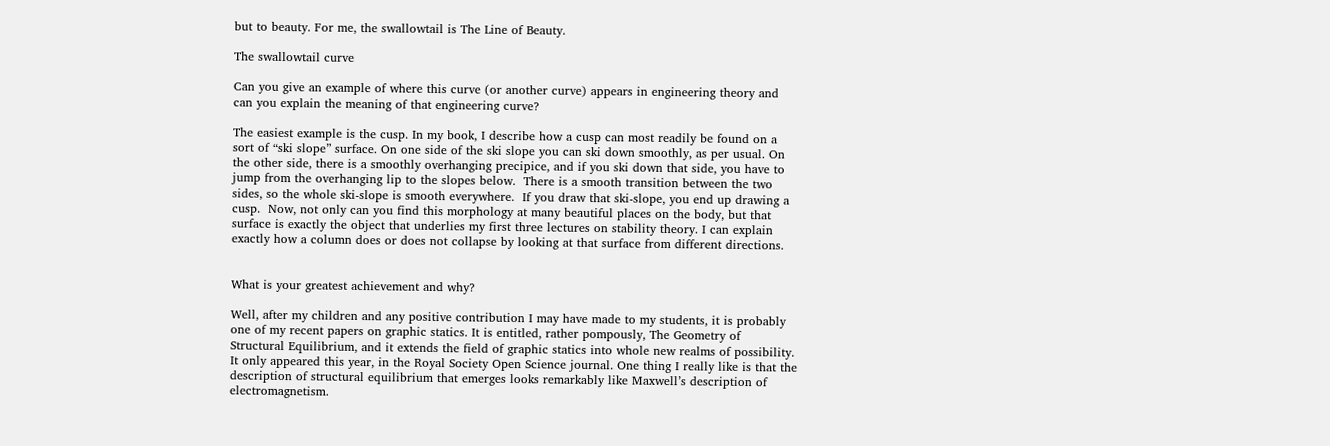but to beauty. For me, the swallowtail is The Line of Beauty.

The swallowtail curve

Can you give an example of where this curve (or another curve) appears in engineering theory and can you explain the meaning of that engineering curve?

The easiest example is the cusp. In my book, I describe how a cusp can most readily be found on a sort of “ski slope” surface. On one side of the ski slope you can ski down smoothly, as per usual. On the other side, there is a smoothly overhanging precipice, and if you ski down that side, you have to jump from the overhanging lip to the slopes below.  There is a smooth transition between the two sides, so the whole ski-slope is smooth everywhere.  If you draw that ski-slope, you end up drawing a cusp.  Now, not only can you find this morphology at many beautiful places on the body, but that surface is exactly the object that underlies my first three lectures on stability theory. I can explain exactly how a column does or does not collapse by looking at that surface from different directions.


What is your greatest achievement and why?

Well, after my children and any positive contribution I may have made to my students, it is probably one of my recent papers on graphic statics. It is entitled, rather pompously, The Geometry of Structural Equilibrium, and it extends the field of graphic statics into whole new realms of possibility. It only appeared this year, in the Royal Society Open Science journal. One thing I really like is that the description of structural equilibrium that emerges looks remarkably like Maxwell’s description of electromagnetism.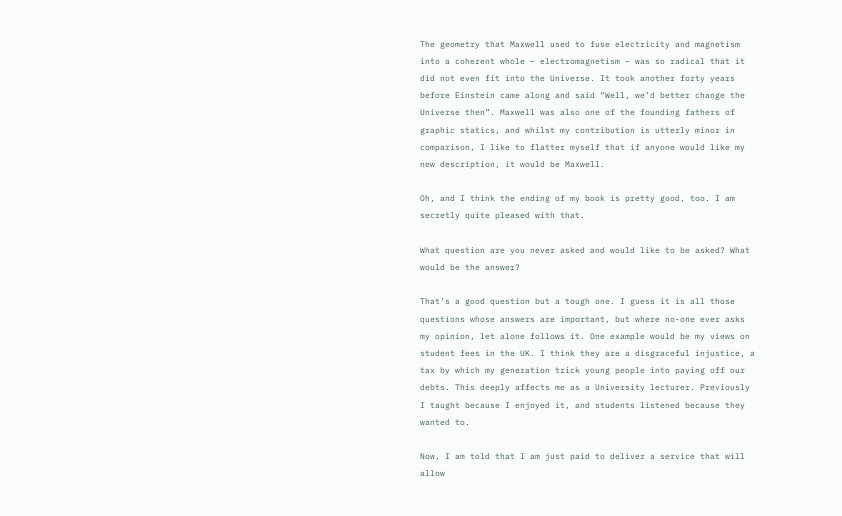The geometry that Maxwell used to fuse electricity and magnetism into a coherent whole – electromagnetism – was so radical that it did not even fit into the Universe. It took another forty years before Einstein came along and said “Well, we’d better change the Universe then”. Maxwell was also one of the founding fathers of graphic statics, and whilst my contribution is utterly minor in comparison, I like to flatter myself that if anyone would like my new description, it would be Maxwell.

Oh, and I think the ending of my book is pretty good, too. I am secretly quite pleased with that.

What question are you never asked and would like to be asked? What would be the answer?

That’s a good question but a tough one. I guess it is all those questions whose answers are important, but where no-one ever asks my opinion, let alone follows it. One example would be my views on student fees in the UK. I think they are a disgraceful injustice, a tax by which my generation trick young people into paying off our debts. This deeply affects me as a University lecturer. Previously I taught because I enjoyed it, and students listened because they wanted to.

Now, I am told that I am just paid to deliver a service that will allow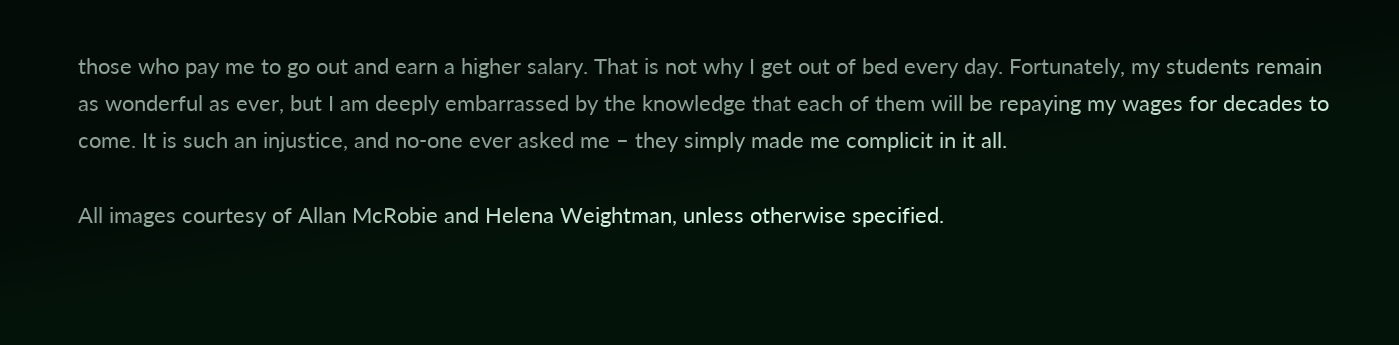those who pay me to go out and earn a higher salary. That is not why I get out of bed every day. Fortunately, my students remain as wonderful as ever, but I am deeply embarrassed by the knowledge that each of them will be repaying my wages for decades to come. It is such an injustice, and no-one ever asked me – they simply made me complicit in it all.

All images courtesy of Allan McRobie and Helena Weightman, unless otherwise specified.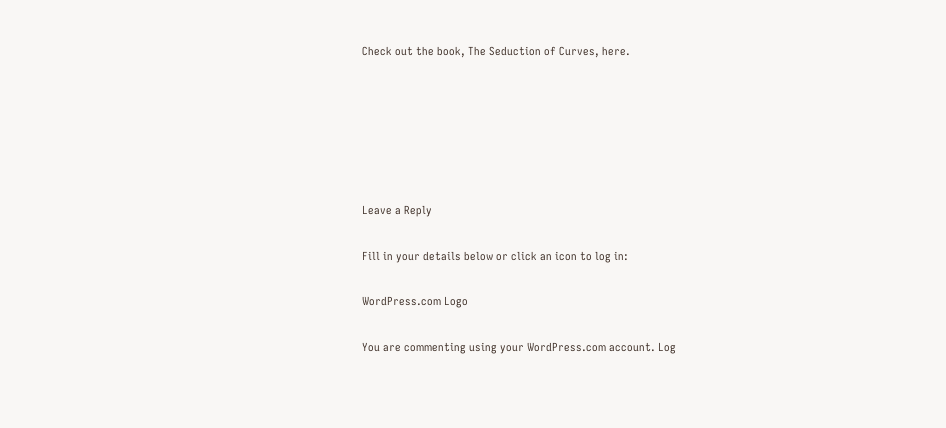Check out the book, The Seduction of Curves, here.






Leave a Reply

Fill in your details below or click an icon to log in:

WordPress.com Logo

You are commenting using your WordPress.com account. Log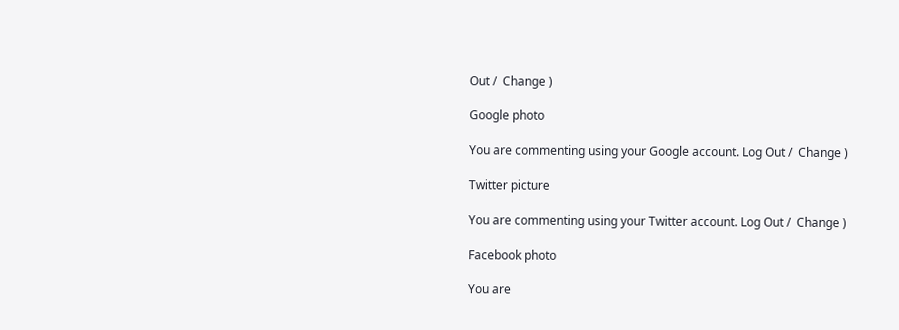Out /  Change )

Google photo

You are commenting using your Google account. Log Out /  Change )

Twitter picture

You are commenting using your Twitter account. Log Out /  Change )

Facebook photo

You are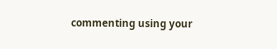commenting using your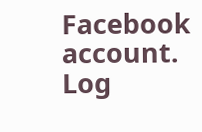Facebook account. Log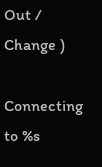Out /  Change )

Connecting to %s